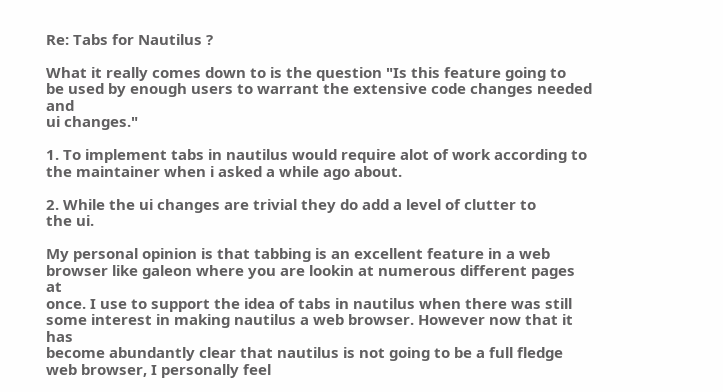Re: Tabs for Nautilus ?

What it really comes down to is the question "Is this feature going to
be used by enough users to warrant the extensive code changes needed and
ui changes."

1. To implement tabs in nautilus would require alot of work according to
the maintainer when i asked a while ago about.

2. While the ui changes are trivial they do add a level of clutter to
the ui.

My personal opinion is that tabbing is an excellent feature in a web
browser like galeon where you are lookin at numerous different pages at
once. I use to support the idea of tabs in nautilus when there was still
some interest in making nautilus a web browser. However now that it has
become abundantly clear that nautilus is not going to be a full fledge
web browser, I personally feel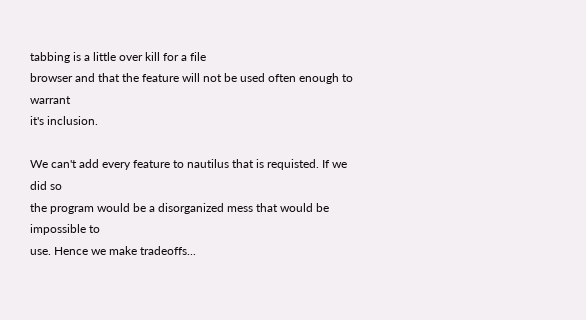tabbing is a little over kill for a file
browser and that the feature will not be used often enough to warrant
it's inclusion.

We can't add every feature to nautilus that is requisted. If we did so
the program would be a disorganized mess that would be impossible to
use. Hence we make tradeoffs...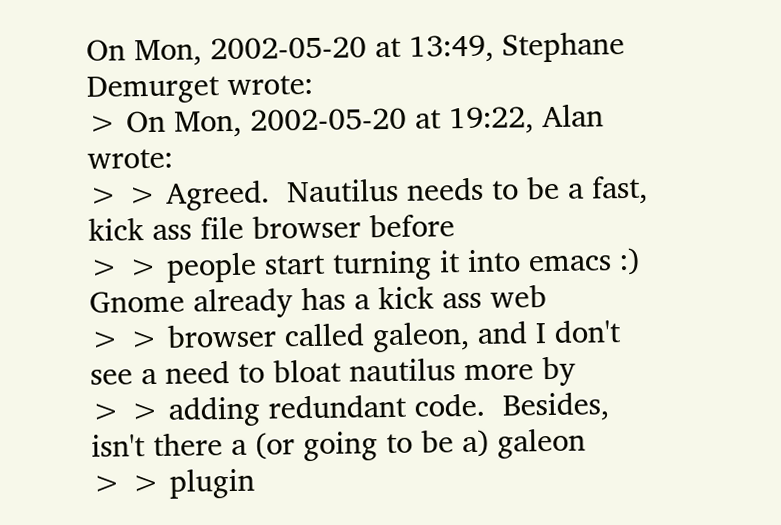On Mon, 2002-05-20 at 13:49, Stephane Demurget wrote:
> On Mon, 2002-05-20 at 19:22, Alan wrote:
> > Agreed.  Nautilus needs to be a fast, kick ass file browser before
> > people start turning it into emacs :)  Gnome already has a kick ass web
> > browser called galeon, and I don't see a need to bloat nautilus more by
> > adding redundant code.  Besides, isn't there a (or going to be a) galeon
> > plugin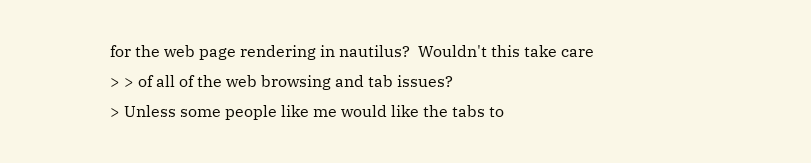for the web page rendering in nautilus?  Wouldn't this take care
> > of all of the web browsing and tab issues?
> Unless some people like me would like the tabs to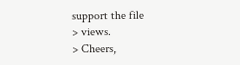support the file
> views.
> Cheers,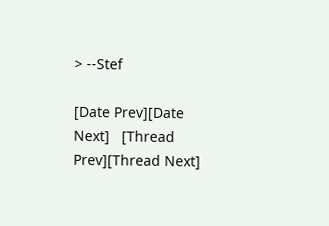> --Stef

[Date Prev][Date Next]   [Thread Prev][Thread Next]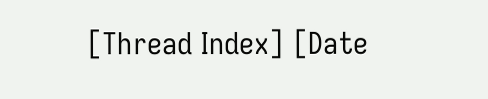[Thread Index] [Date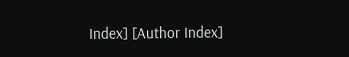Index] [Author Index]